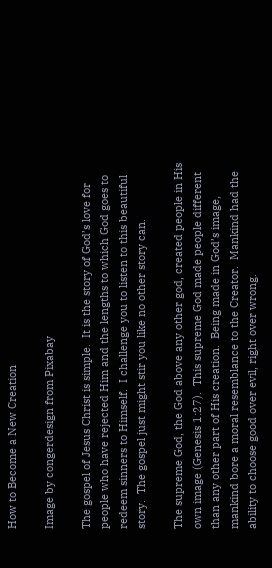How to Become a New Creation

Image by congerdesign from Pixabay

The gospel of Jesus Christ is simple.  It is the story of God’s love for people who have rejected Him and the lengths to which God goes to redeem sinners to Himself.  I challenge you to listen to this beautiful story.  The gospel just might stir you like no other story can.

The supreme God, the God above any other god, created people in His own image (Genesis 1:27).  This supreme God made people different than any other part of His creation.  Being made in God’s image, mankind bore a moral resemblance to the Creator.  Mankind had the ability to choose good over evil, right over wrong.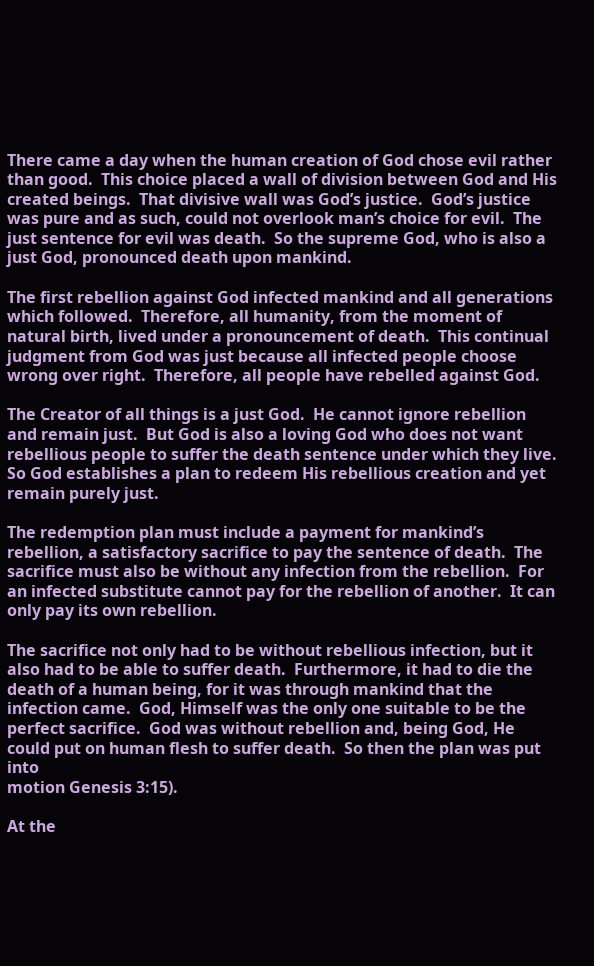There came a day when the human creation of God chose evil rather than good.  This choice placed a wall of division between God and His created beings.  That divisive wall was God’s justice.  God’s justice was pure and as such, could not overlook man’s choice for evil.  The just sentence for evil was death.  So the supreme God, who is also a just God, pronounced death upon mankind.

The first rebellion against God infected mankind and all generations which followed.  Therefore, all humanity, from the moment of natural birth, lived under a pronouncement of death.  This continual judgment from God was just because all infected people choose wrong over right.  Therefore, all people have rebelled against God.

The Creator of all things is a just God.  He cannot ignore rebellion and remain just.  But God is also a loving God who does not want rebellious people to suffer the death sentence under which they live.  So God establishes a plan to redeem His rebellious creation and yet remain purely just.

The redemption plan must include a payment for mankind’s rebellion, a satisfactory sacrifice to pay the sentence of death.  The sacrifice must also be without any infection from the rebellion.  For an infected substitute cannot pay for the rebellion of another.  It can only pay its own rebellion.

The sacrifice not only had to be without rebellious infection, but it also had to be able to suffer death.  Furthermore, it had to die the death of a human being, for it was through mankind that the infection came.  God, Himself was the only one suitable to be the perfect sacrifice.  God was without rebellion and, being God, He could put on human flesh to suffer death.  So then the plan was put into
motion Genesis 3:15).

At the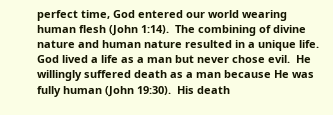perfect time, God entered our world wearing human flesh (John 1:14).  The combining of divine nature and human nature resulted in a unique life.  God lived a life as a man but never chose evil.  He willingly suffered death as a man because He was fully human (John 19:30).  His death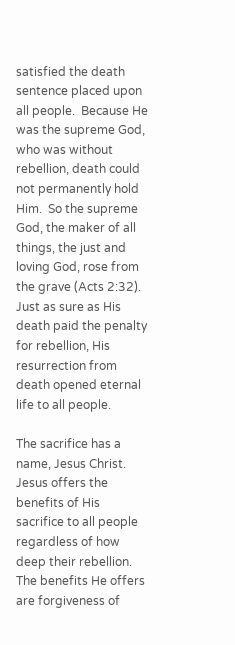satisfied the death sentence placed upon all people.  Because He was the supreme God, who was without rebellion, death could not permanently hold Him.  So the supreme God, the maker of all things, the just and loving God, rose from the grave (Acts 2:32).  Just as sure as His death paid the penalty for rebellion, His resurrection from death opened eternal life to all people.

The sacrifice has a name, Jesus Christ.  Jesus offers the benefits of His sacrifice to all people regardless of how deep their rebellion.  The benefits He offers are forgiveness of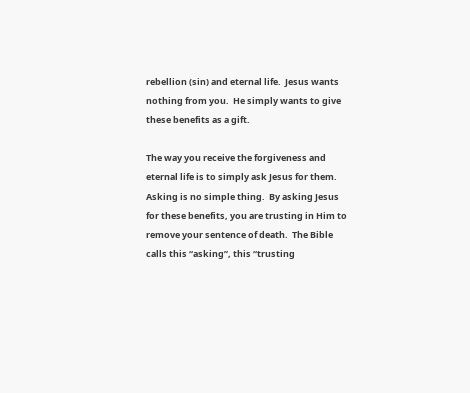rebellion (sin) and eternal life.  Jesus wants nothing from you.  He simply wants to give these benefits as a gift.

The way you receive the forgiveness and eternal life is to simply ask Jesus for them.  Asking is no simple thing.  By asking Jesus for these benefits, you are trusting in Him to remove your sentence of death.  The Bible calls this “asking”, this “trusting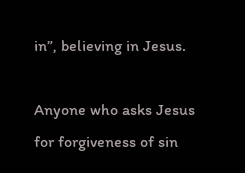in”, believing in Jesus.

Anyone who asks Jesus for forgiveness of sin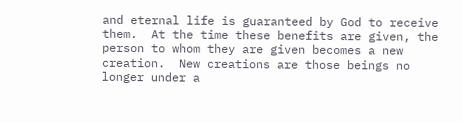and eternal life is guaranteed by God to receive them.  At the time these benefits are given, the person to whom they are given becomes a new creation.  New creations are those beings no longer under a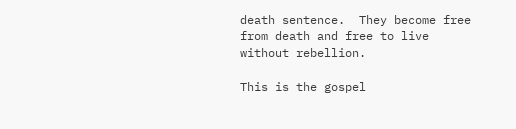death sentence.  They become free from death and free to live without rebellion.

This is the gospel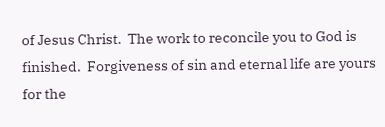of Jesus Christ.  The work to reconcile you to God is finished.  Forgiveness of sin and eternal life are yours for the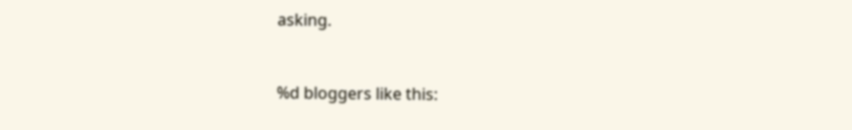asking.


%d bloggers like this: